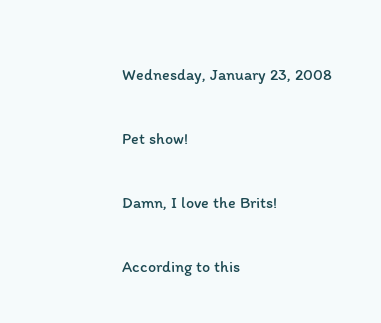Wednesday, January 23, 2008

Pet show!

Damn, I love the Brits!

According to this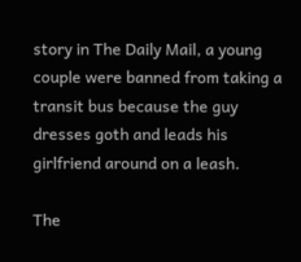story in The Daily Mail, a young couple were banned from taking a transit bus because the guy dresses goth and leads his girlfriend around on a leash.

The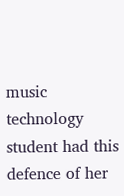music technology student had this defence of her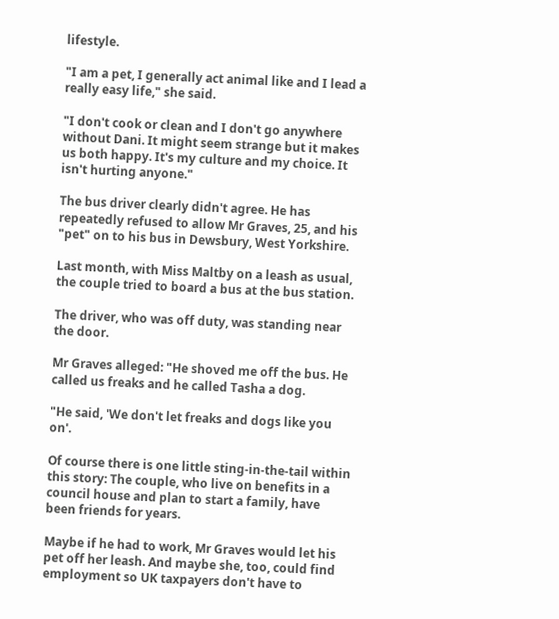lifestyle.

"I am a pet, I generally act animal like and I lead a really easy life," she said.

"I don't cook or clean and I don't go anywhere without Dani. It might seem strange but it makes us both happy. It's my culture and my choice. It isn't hurting anyone."

The bus driver clearly didn't agree. He has repeatedly refused to allow Mr Graves, 25, and his "pet" on to his bus in Dewsbury, West Yorkshire.

Last month, with Miss Maltby on a leash as usual, the couple tried to board a bus at the bus station.

The driver, who was off duty, was standing near the door.

Mr Graves alleged: "He shoved me off the bus. He called us freaks and he called Tasha a dog.

"He said, 'We don't let freaks and dogs like you on'.

Of course there is one little sting-in-the-tail within this story: The couple, who live on benefits in a council house and plan to start a family, have been friends for years.

Maybe if he had to work, Mr Graves would let his pet off her leash. And maybe she, too, could find employment so UK taxpayers don't have to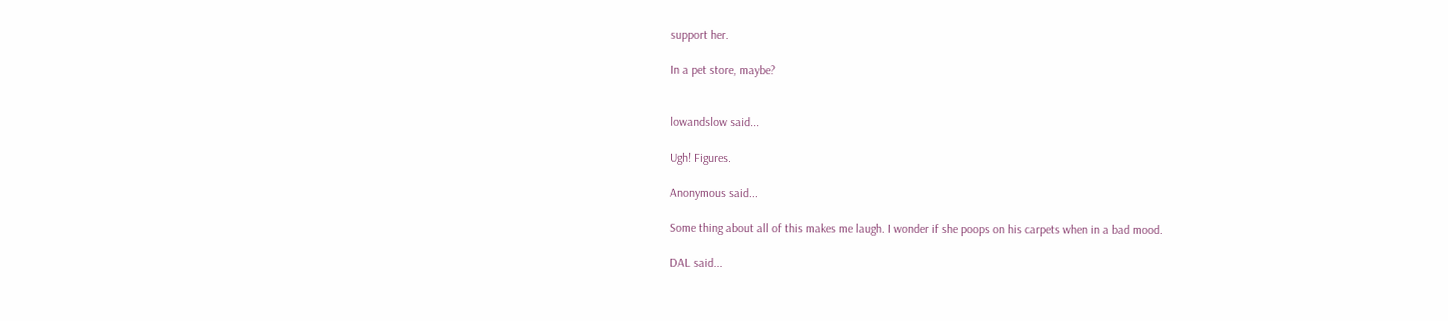support her.

In a pet store, maybe?


lowandslow said...

Ugh! Figures.

Anonymous said...

Some thing about all of this makes me laugh. I wonder if she poops on his carpets when in a bad mood.

DAL said...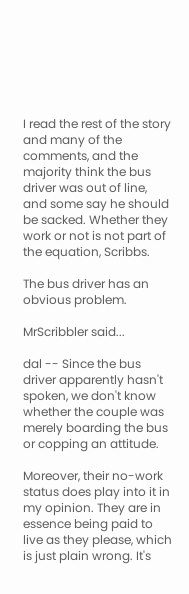I read the rest of the story and many of the comments, and the majority think the bus driver was out of line, and some say he should be sacked. Whether they work or not is not part of the equation, Scribbs.

The bus driver has an obvious problem.

MrScribbler said...

dal -- Since the bus driver apparently hasn't spoken, we don't know whether the couple was merely boarding the bus or copping an attitude.

Moreover, their no-work status does play into it in my opinion. They are in essence being paid to live as they please, which is just plain wrong. It's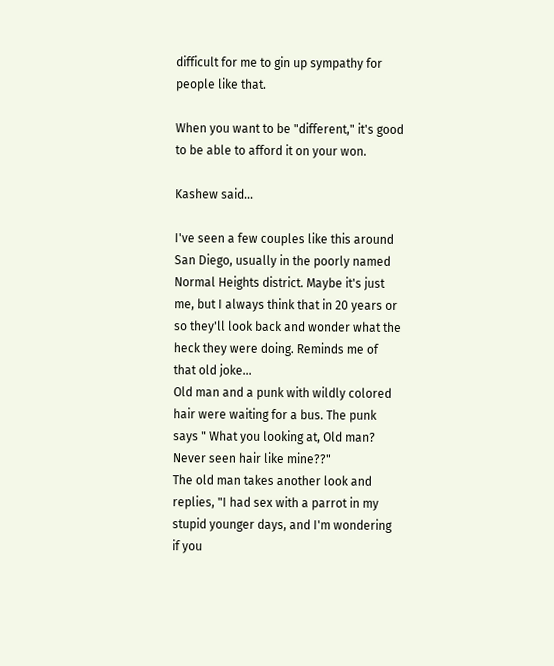difficult for me to gin up sympathy for people like that.

When you want to be "different," it's good to be able to afford it on your won.

Kashew said...

I've seen a few couples like this around San Diego, usually in the poorly named Normal Heights district. Maybe it's just me, but I always think that in 20 years or so they'll look back and wonder what the heck they were doing. Reminds me of that old joke...
Old man and a punk with wildly colored hair were waiting for a bus. The punk says " What you looking at, Old man? Never seen hair like mine??"
The old man takes another look and replies, "I had sex with a parrot in my stupid younger days, and I'm wondering if you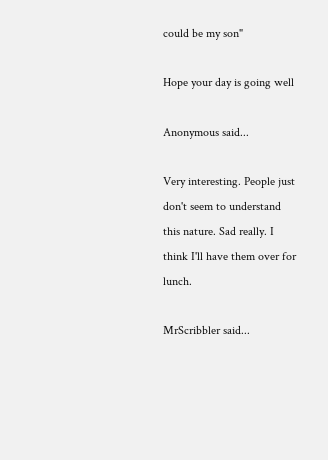could be my son"

Hope your day is going well

Anonymous said...

Very interesting. People just don't seem to understand this nature. Sad really. I think I'll have them over for lunch.

MrScribbler said...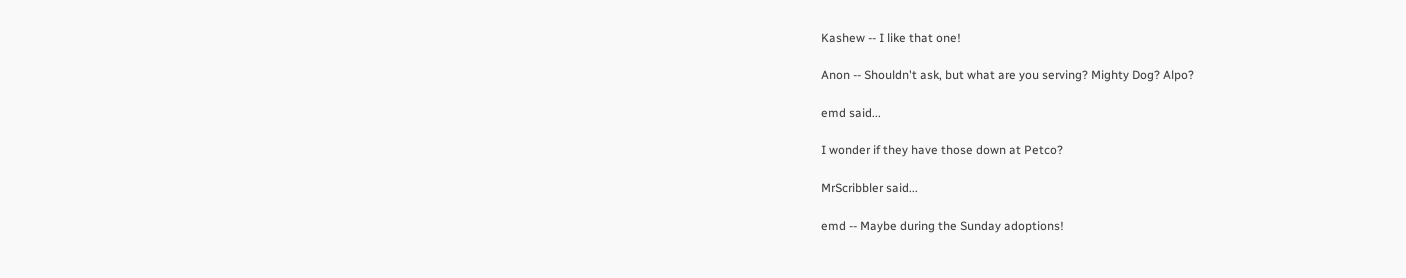Kashew -- I like that one!

Anon -- Shouldn't ask, but what are you serving? Mighty Dog? Alpo?

emd said...

I wonder if they have those down at Petco?

MrScribbler said...

emd -- Maybe during the Sunday adoptions!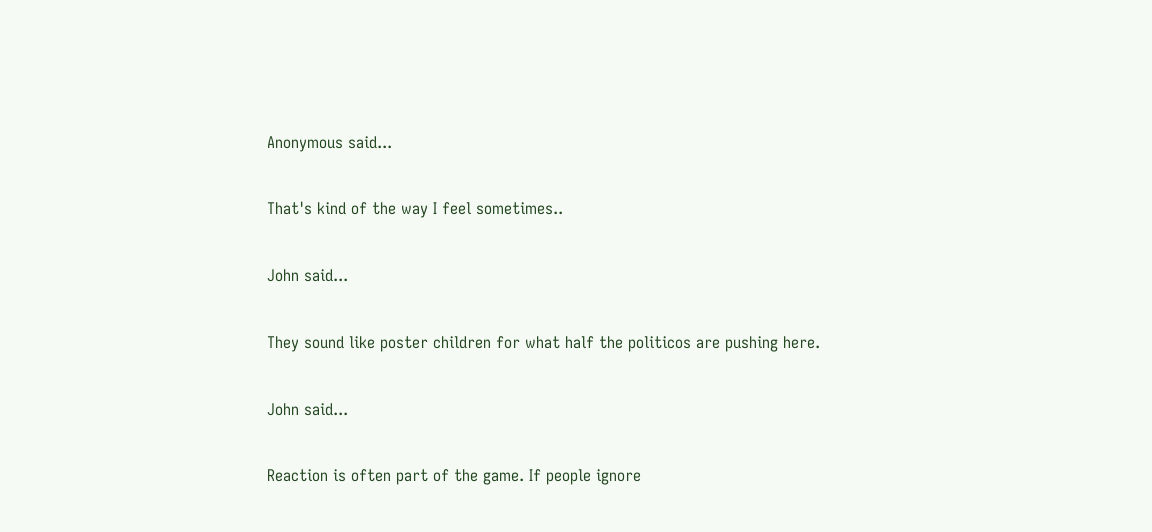Anonymous said...

That's kind of the way I feel sometimes..

John said...

They sound like poster children for what half the politicos are pushing here.

John said...

Reaction is often part of the game. If people ignore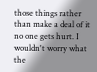those things rather than make a deal of it no one gets hurt. I wouldn't worry what the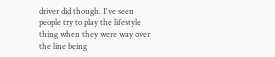driver did though. I've seen people try to play the lifestyle thing when they were way over the line being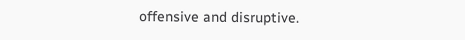offensive and disruptive.